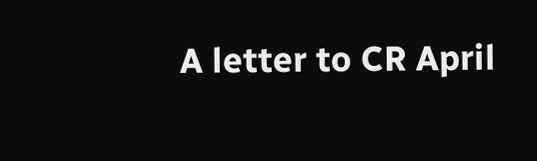A letter to CR April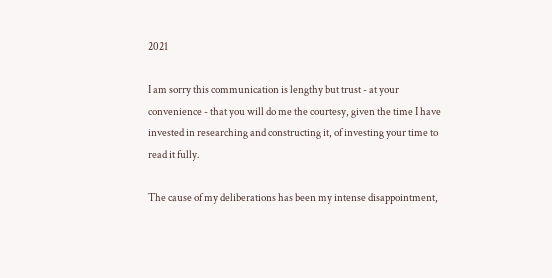2021

I am sorry this communication is lengthy but trust - at your convenience - that you will do me the courtesy, given the time I have invested in researching and constructing it, of investing your time to read it fully.

The cause of my deliberations has been my intense disappointment,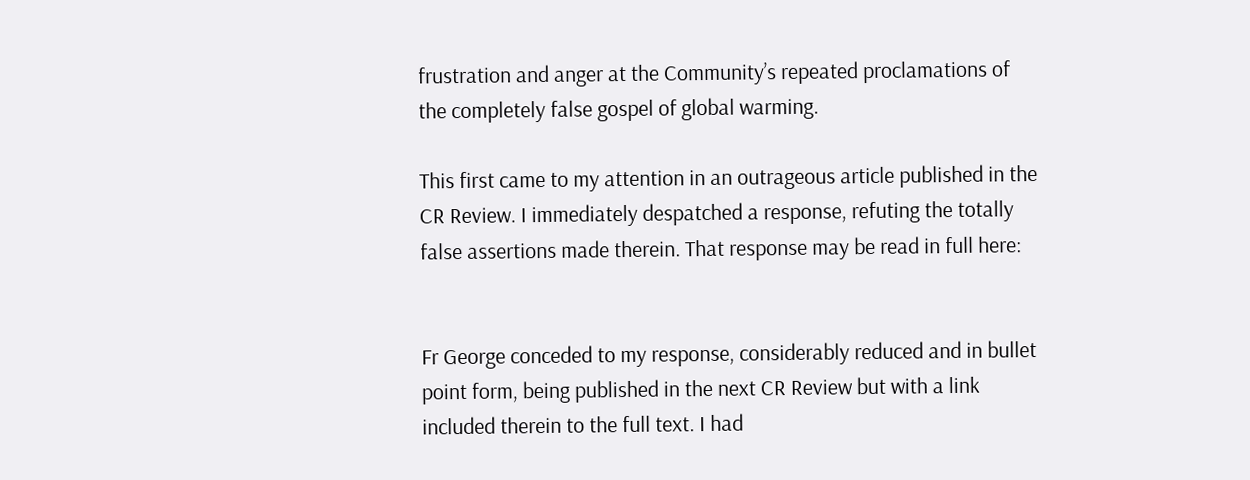frustration and anger at the Community’s repeated proclamations of the completely false gospel of global warming.

This first came to my attention in an outrageous article published in the CR Review. I immediately despatched a response, refuting the totally false assertions made therein. That response may be read in full here:


Fr George conceded to my response, considerably reduced and in bullet point form, being published in the next CR Review but with a link included therein to the full text. I had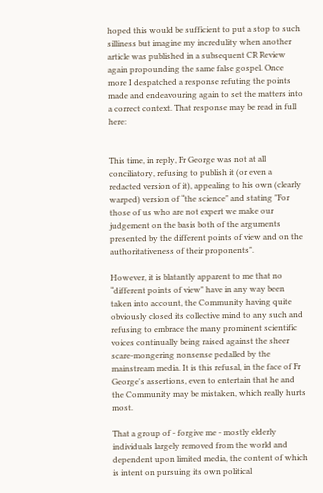hoped this would be sufficient to put a stop to such silliness but imagine my incredulity when another article was published in a subsequent CR Review again propounding the same false gospel. Once more I despatched a response refuting the points made and endeavouring again to set the matters into a correct context. That response may be read in full here:


This time, in reply, Fr George was not at all conciliatory, refusing to publish it (or even a redacted version of it), appealing to his own (clearly warped) version of “the science" and stating "For those of us who are not expert we make our judgement on the basis both of the arguments presented by the different points of view and on the authoritativeness of their proponents".

However, it is blatantly apparent to me that no “different points of view" have in any way been taken into account, the Community having quite obviously closed its collective mind to any such and refusing to embrace the many prominent scientific voices continually being raised against the sheer scare-mongering nonsense pedalled by the mainstream media. It is this refusal, in the face of Fr George's assertions, even to entertain that he and the Community may be mistaken, which really hurts most.

That a group of - forgive me - mostly elderly individuals largely removed from the world and dependent upon limited media, the content of which is intent on pursuing its own political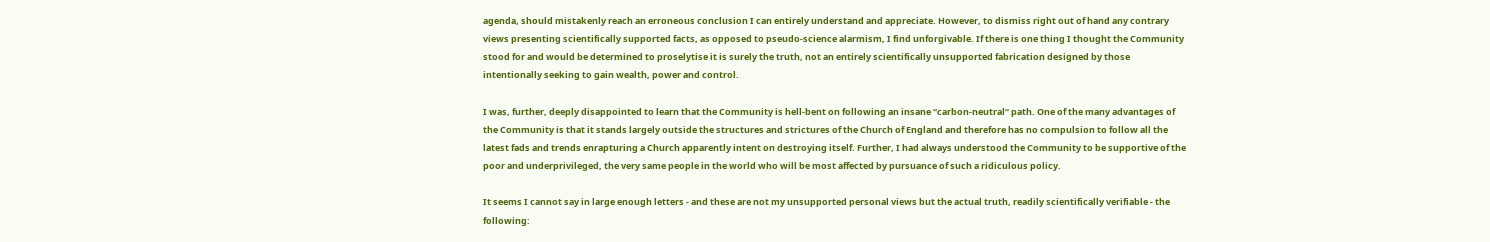agenda, should mistakenly reach an erroneous conclusion I can entirely understand and appreciate. However, to dismiss right out of hand any contrary views presenting scientifically supported facts, as opposed to pseudo-science alarmism, I find unforgivable. If there is one thing I thought the Community stood for and would be determined to proselytise it is surely the truth, not an entirely scientifically unsupported fabrication designed by those intentionally seeking to gain wealth, power and control.

I was, further, deeply disappointed to learn that the Community is hell-bent on following an insane “carbon-neutral” path. One of the many advantages of the Community is that it stands largely outside the structures and strictures of the Church of England and therefore has no compulsion to follow all the latest fads and trends enrapturing a Church apparently intent on destroying itself. Further, I had always understood the Community to be supportive of the poor and underprivileged, the very same people in the world who will be most affected by pursuance of such a ridiculous policy.

It seems I cannot say in large enough letters - and these are not my unsupported personal views but the actual truth, readily scientifically verifiable - the following: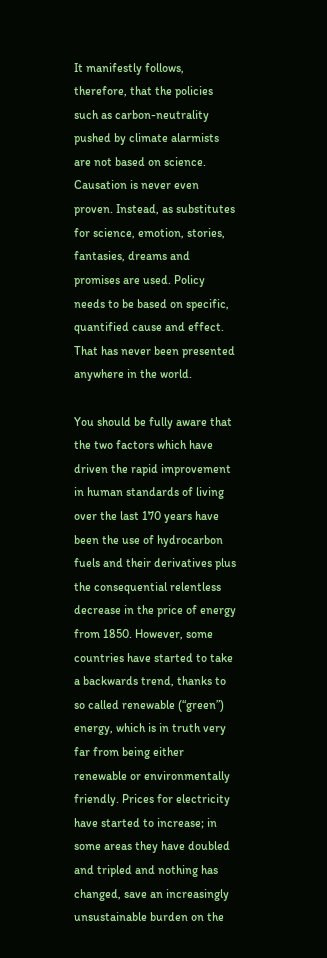It manifestly follows, therefore, that the policies such as carbon-neutrality pushed by climate alarmists are not based on science. Causation is never even proven. Instead, as substitutes for science, emotion, stories, fantasies, dreams and promises are used. Policy needs to be based on specific, quantified cause and effect. That has never been presented anywhere in the world.

You should be fully aware that the two factors which have driven the rapid improvement in human standards of living over the last 170 years have been the use of hydrocarbon fuels and their derivatives plus the consequential relentless decrease in the price of energy from 1850. However, some countries have started to take a backwards trend, thanks to so called renewable (“green”) energy, which is in truth very far from being either renewable or environmentally friendly. Prices for electricity have started to increase; in some areas they have doubled and tripled and nothing has changed, save an increasingly unsustainable burden on the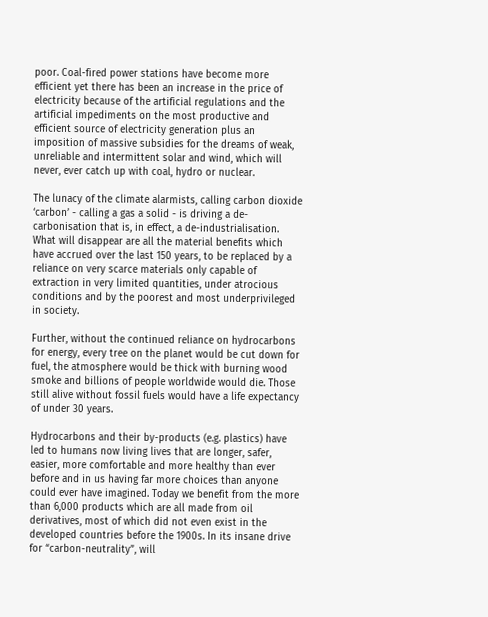poor. Coal-fired power stations have become more efficient yet there has been an increase in the price of electricity because of the artificial regulations and the artificial impediments on the most productive and efficient source of electricity generation plus an imposition of massive subsidies for the dreams of weak, unreliable and intermittent solar and wind, which will never, ever catch up with coal, hydro or nuclear.

The lunacy of the climate alarmists, calling carbon dioxide ‘carbon’ - calling a gas a solid - is driving a de-carbonisation that is, in effect, a de-industrialisation. What will disappear are all the material benefits which have accrued over the last 150 years, to be replaced by a reliance on very scarce materials only capable of extraction in very limited quantities, under atrocious conditions and by the poorest and most underprivileged in society.

Further, without the continued reliance on hydrocarbons for energy, every tree on the planet would be cut down for fuel, the atmosphere would be thick with burning wood smoke and billions of people worldwide would die. Those still alive without fossil fuels would have a life expectancy of under 30 years.

Hydrocarbons and their by-products (e.g. plastics) have led to humans now living lives that are longer, safer, easier, more comfortable and more healthy than ever before and in us having far more choices than anyone could ever have imagined. Today we benefit from the more than 6,000 products which are all made from oil derivatives, most of which did not even exist in the developed countries before the 1900s. In its insane drive for “carbon-neutrality”, will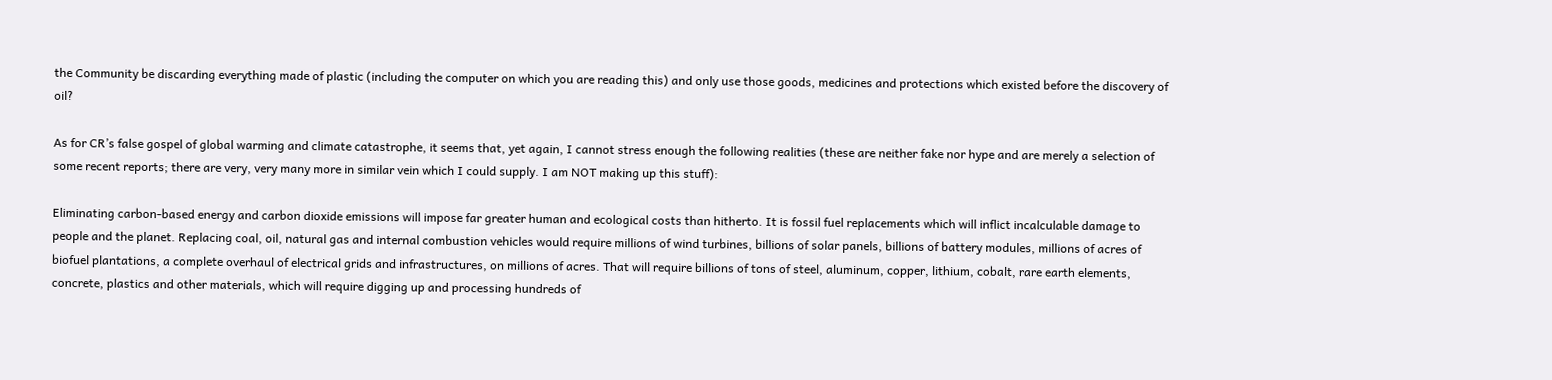the Community be discarding everything made of plastic (including the computer on which you are reading this) and only use those goods, medicines and protections which existed before the discovery of oil?

As for CR’s false gospel of global warming and climate catastrophe, it seems that, yet again, I cannot stress enough the following realities (these are neither fake nor hype and are merely a selection of some recent reports; there are very, very many more in similar vein which I could supply. I am NOT making up this stuff):

Eliminating carbon-based energy and carbon dioxide emissions will impose far greater human and ecological costs than hitherto. It is fossil fuel replacements which will inflict incalculable damage to people and the planet. Replacing coal, oil, natural gas and internal combustion vehicles would require millions of wind turbines, billions of solar panels, billions of battery modules, millions of acres of biofuel plantations, a complete overhaul of electrical grids and infrastructures, on millions of acres. That will require billions of tons of steel, aluminum, copper, lithium, cobalt, rare earth elements, concrete, plastics and other materials, which will require digging up and processing hundreds of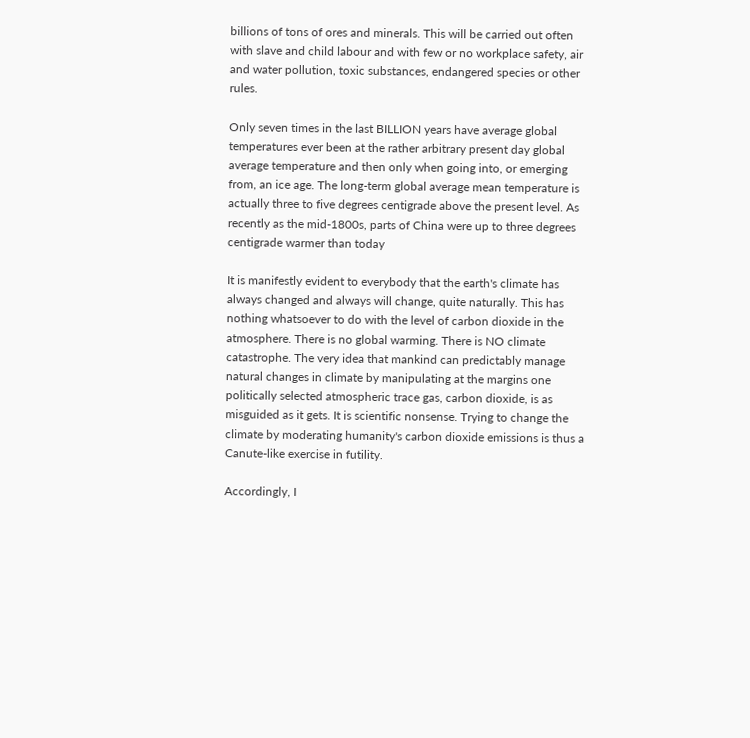billions of tons of ores and minerals. This will be carried out often with slave and child labour and with few or no workplace safety, air and water pollution, toxic substances, endangered species or other rules.

Only seven times in the last BILLION years have average global temperatures ever been at the rather arbitrary present day global average temperature and then only when going into, or emerging from, an ice age. The long-term global average mean temperature is actually three to five degrees centigrade above the present level. As recently as the mid-1800s, parts of China were up to three degrees centigrade warmer than today

It is manifestly evident to everybody that the earth's climate has always changed and always will change, quite naturally. This has nothing whatsoever to do with the level of carbon dioxide in the atmosphere. There is no global warming. There is NO climate catastrophe. The very idea that mankind can predictably manage natural changes in climate by manipulating at the margins one politically selected atmospheric trace gas, carbon dioxide, is as misguided as it gets. It is scientific nonsense. Trying to change the climate by moderating humanity's carbon dioxide emissions is thus a Canute-like exercise in futility.

Accordingly, I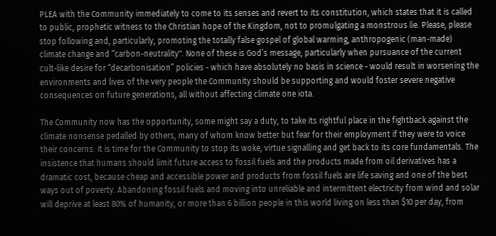PLEA with the Community immediately to come to its senses and revert to its constitution, which states that it is called to public, prophetic witness to the Christian hope of the Kingdom, not to promulgating a monstrous lie. Please, please stop following and, particularly, promoting the totally false gospel of global warming, anthropogenic (man-made) climate change and “carbon-neutrality". None of these is God’s message, particularly when pursuance of the current cult-like desire for “decarbonisation” policies - which have absolutely no basis in science - would result in worsening the environments and lives of the very people the Community should be supporting and would foster severe negative consequences on future generations, all without affecting climate one iota.

The Community now has the opportunity, some might say a duty, to take its rightful place in the fightback against the climate nonsense pedalled by others, many of whom know better but fear for their employment if they were to voice their concerns. It is time for the Community to stop its woke, virtue signalling and get back to its core fundamentals. The insistence that humans should limit future access to fossil fuels and the products made from oil derivatives has a dramatic cost, because cheap and accessible power and products from fossil fuels are life saving and one of the best ways out of poverty. Abandoning fossil fuels and moving into unreliable and intermittent electricity from wind and solar will deprive at least 80% of humanity, or more than 6 billion people in this world living on less than $10 per day, from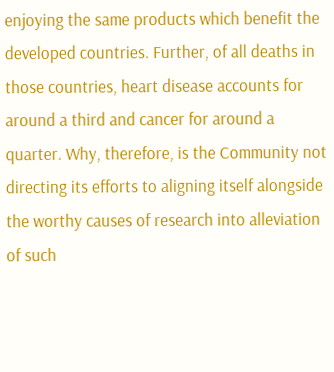enjoying the same products which benefit the developed countries. Further, of all deaths in those countries, heart disease accounts for around a third and cancer for around a quarter. Why, therefore, is the Community not directing its efforts to aligning itself alongside the worthy causes of research into alleviation of such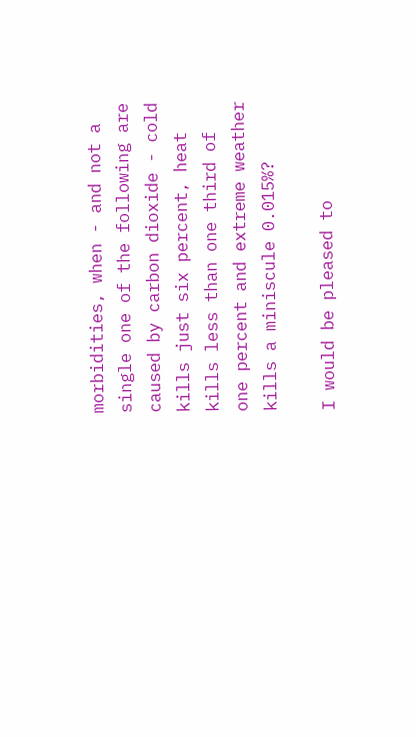morbidities, when - and not a single one of the following are caused by carbon dioxide - cold kills just six percent, heat kills less than one third of one percent and extreme weather kills a miniscule 0.015%?

I would be pleased to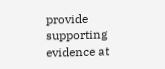provide supporting evidence at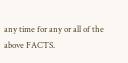any time for any or all of the above FACTS.